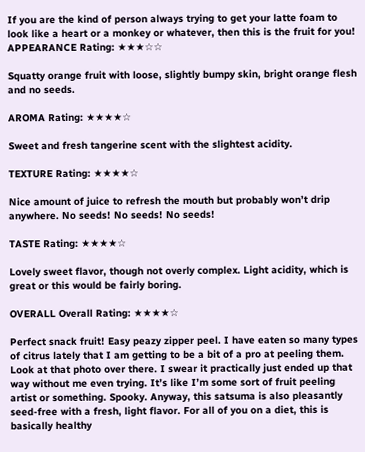If you are the kind of person always trying to get your latte foam to look like a heart or a monkey or whatever, then this is the fruit for you!
APPEARANCE Rating: ★★★☆☆

Squatty orange fruit with loose, slightly bumpy skin, bright orange flesh and no seeds.

AROMA Rating: ★★★★☆

Sweet and fresh tangerine scent with the slightest acidity.

TEXTURE Rating: ★★★★☆

Nice amount of juice to refresh the mouth but probably won’t drip anywhere. No seeds! No seeds! No seeds!

TASTE Rating: ★★★★☆

Lovely sweet flavor, though not overly complex. Light acidity, which is great or this would be fairly boring.

OVERALL Overall Rating: ★★★★☆

Perfect snack fruit! Easy peazy zipper peel. I have eaten so many types of citrus lately that I am getting to be a bit of a pro at peeling them. Look at that photo over there. I swear it practically just ended up that way without me even trying. It’s like I’m some sort of fruit peeling artist or something. Spooky. Anyway, this satsuma is also pleasantly seed-free with a fresh, light flavor. For all of you on a diet, this is basically healthy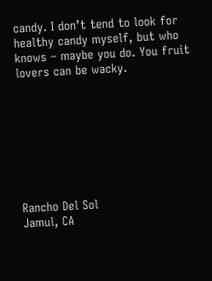candy. I don’t tend to look for healthy candy myself, but who knows – maybe you do. You fruit lovers can be wacky.








Rancho Del Sol
Jamul, CA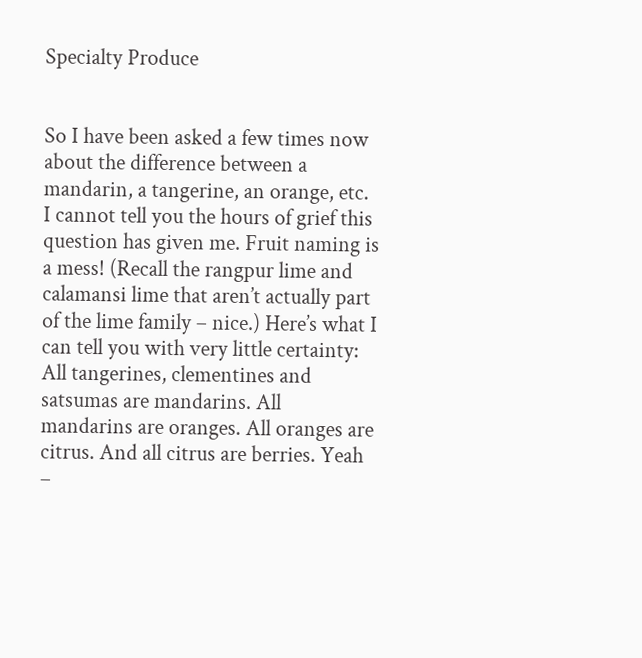Specialty Produce


So I have been asked a few times now about the difference between a mandarin, a tangerine, an orange, etc. I cannot tell you the hours of grief this question has given me. Fruit naming is a mess! (Recall the rangpur lime and calamansi lime that aren’t actually part of the lime family – nice.) Here’s what I can tell you with very little certainty: All tangerines, clementines and satsumas are mandarins. All mandarins are oranges. All oranges are citrus. And all citrus are berries. Yeah –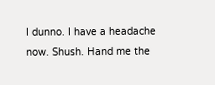I dunno. I have a headache now. Shush. Hand me the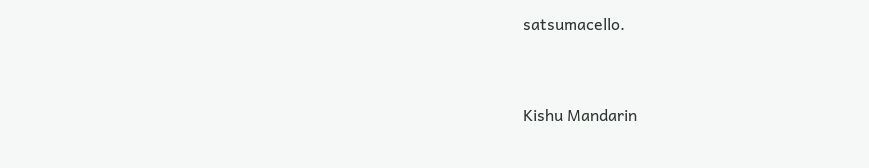satsumacello.


Kishu Mandarin